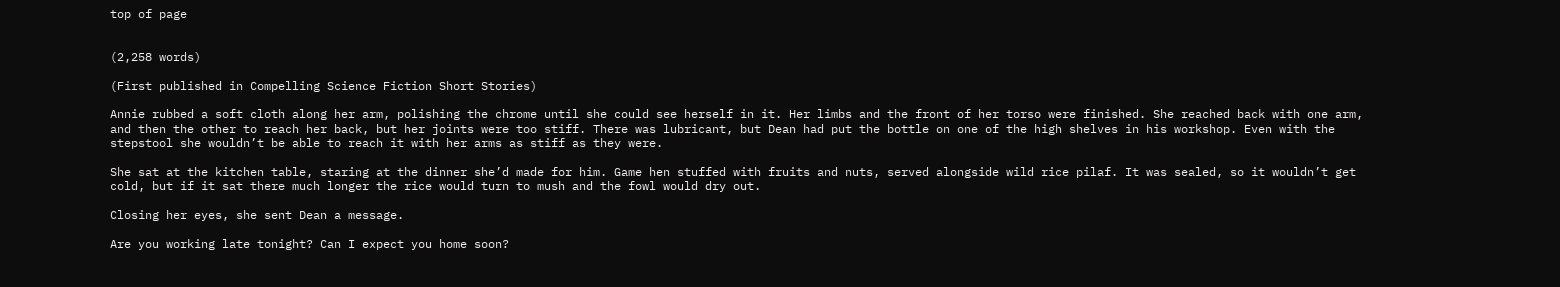top of page


(2,258 words)

(First published in Compelling Science Fiction Short Stories)

Annie rubbed a soft cloth along her arm, polishing the chrome until she could see herself in it. Her limbs and the front of her torso were finished. She reached back with one arm, and then the other to reach her back, but her joints were too stiff. There was lubricant, but Dean had put the bottle on one of the high shelves in his workshop. Even with the stepstool she wouldn’t be able to reach it with her arms as stiff as they were.

She sat at the kitchen table, staring at the dinner she’d made for him. Game hen stuffed with fruits and nuts, served alongside wild rice pilaf. It was sealed, so it wouldn’t get cold, but if it sat there much longer the rice would turn to mush and the fowl would dry out.

Closing her eyes, she sent Dean a message.

Are you working late tonight? Can I expect you home soon?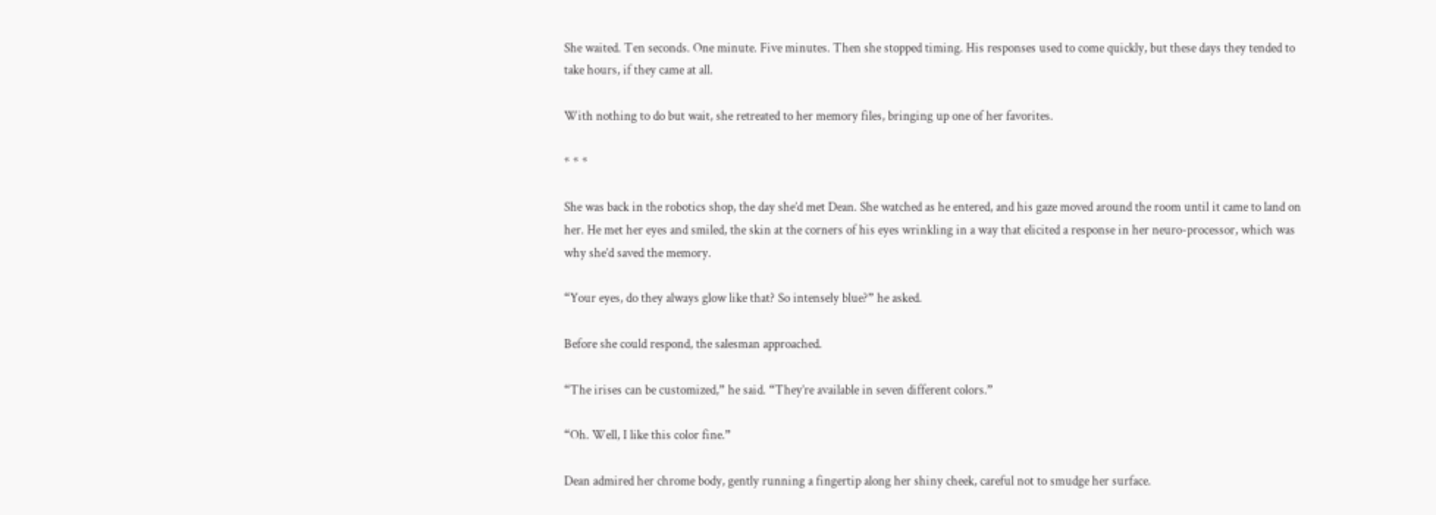She waited. Ten seconds. One minute. Five minutes. Then she stopped timing. His responses used to come quickly, but these days they tended to take hours, if they came at all.

With nothing to do but wait, she retreated to her memory files, bringing up one of her favorites.

* * *

She was back in the robotics shop, the day she’d met Dean. She watched as he entered, and his gaze moved around the room until it came to land on her. He met her eyes and smiled, the skin at the corners of his eyes wrinkling in a way that elicited a response in her neuro-processor, which was why she’d saved the memory.

“Your eyes, do they always glow like that? So intensely blue?” he asked.

Before she could respond, the salesman approached.

“The irises can be customized,” he said. “They’re available in seven different colors.”

“Oh. Well, I like this color fine.”

Dean admired her chrome body, gently running a fingertip along her shiny cheek, careful not to smudge her surface.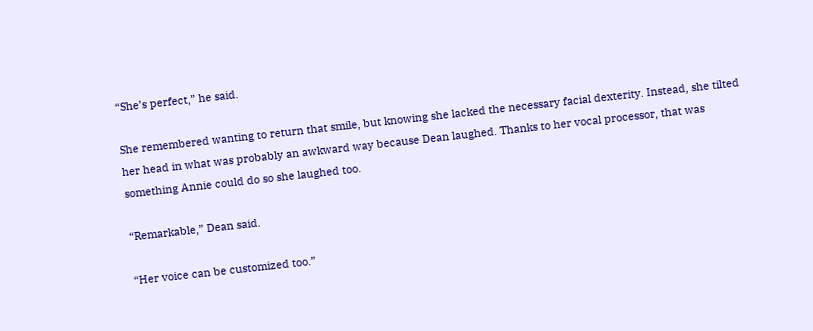“She’s perfect,” he said.

She remembered wanting to return that smile, but knowing she lacked the necessary facial dexterity. Instead, she tilted her head in what was probably an awkward way because Dean laughed. Thanks to her vocal processor, that was something Annie could do so she laughed too.

“Remarkable,” Dean said.

“Her voice can be customized too.”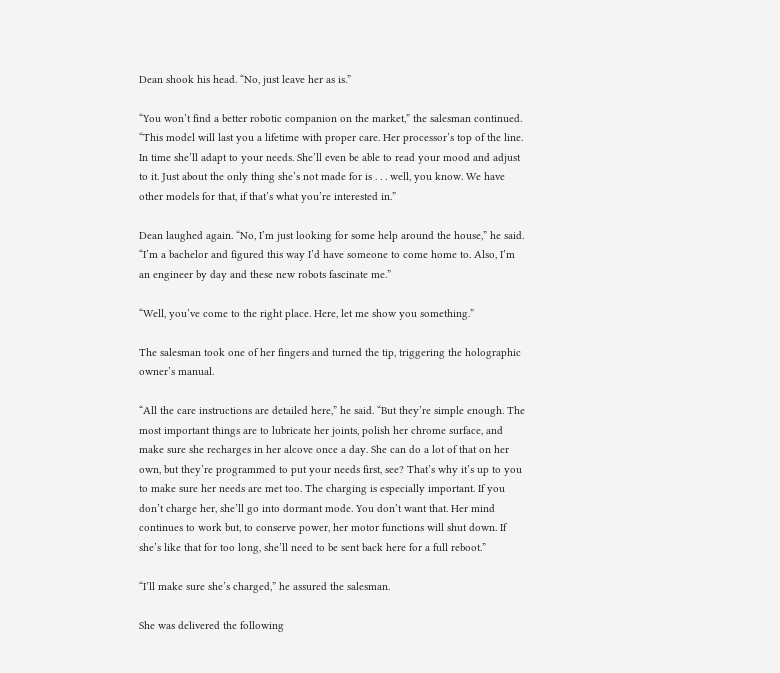Dean shook his head. “No, just leave her as is.”

“You won’t find a better robotic companion on the market,” the salesman continued. “This model will last you a lifetime with proper care. Her processor’s top of the line. In time she’ll adapt to your needs. She’ll even be able to read your mood and adjust to it. Just about the only thing she’s not made for is . . . well, you know. We have other models for that, if that’s what you’re interested in.”

Dean laughed again. “No, I’m just looking for some help around the house,” he said. “I’m a bachelor and figured this way I’d have someone to come home to. Also, I’m an engineer by day and these new robots fascinate me.”

“Well, you’ve come to the right place. Here, let me show you something.”

The salesman took one of her fingers and turned the tip, triggering the holographic owner’s manual.

“All the care instructions are detailed here,” he said. “But they’re simple enough. The most important things are to lubricate her joints, polish her chrome surface, and make sure she recharges in her alcove once a day. She can do a lot of that on her own, but they’re programmed to put your needs first, see? That’s why it’s up to you to make sure her needs are met too. The charging is especially important. If you don’t charge her, she’ll go into dormant mode. You don’t want that. Her mind continues to work but, to conserve power, her motor functions will shut down. If she’s like that for too long, she’ll need to be sent back here for a full reboot.”

“I’ll make sure she’s charged,” he assured the salesman.

She was delivered the following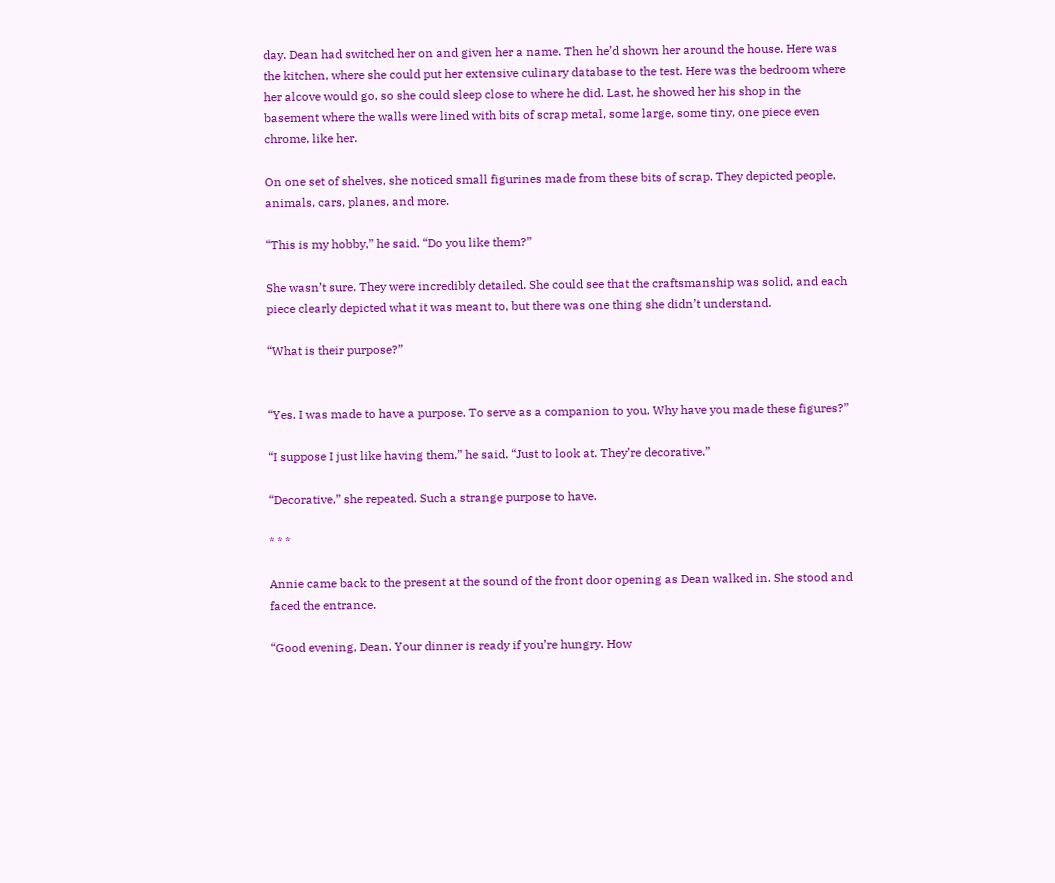day. Dean had switched her on and given her a name. Then he’d shown her around the house. Here was the kitchen, where she could put her extensive culinary database to the test. Here was the bedroom where her alcove would go, so she could sleep close to where he did. Last, he showed her his shop in the basement where the walls were lined with bits of scrap metal, some large, some tiny, one piece even chrome, like her.

On one set of shelves, she noticed small figurines made from these bits of scrap. They depicted people, animals, cars, planes, and more.

“This is my hobby,” he said. “Do you like them?”

She wasn’t sure. They were incredibly detailed. She could see that the craftsmanship was solid, and each piece clearly depicted what it was meant to, but there was one thing she didn’t understand.

“What is their purpose?”


“Yes. I was made to have a purpose. To serve as a companion to you. Why have you made these figures?”

“I suppose I just like having them,” he said. “Just to look at. They’re decorative.”

“Decorative,” she repeated. Such a strange purpose to have.

* * *

Annie came back to the present at the sound of the front door opening as Dean walked in. She stood and faced the entrance.

“Good evening, Dean. Your dinner is ready if you’re hungry. How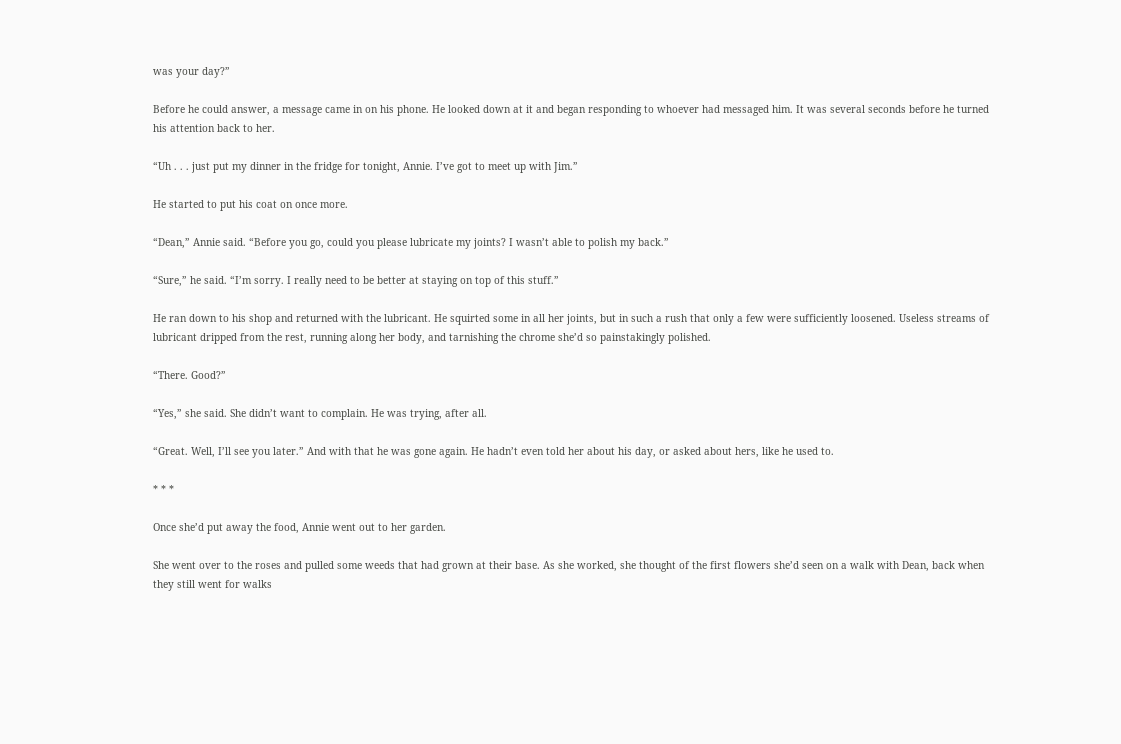was your day?”

Before he could answer, a message came in on his phone. He looked down at it and began responding to whoever had messaged him. It was several seconds before he turned his attention back to her.

“Uh . . . just put my dinner in the fridge for tonight, Annie. I’ve got to meet up with Jim.”

He started to put his coat on once more.

“Dean,” Annie said. “Before you go, could you please lubricate my joints? I wasn’t able to polish my back.”

“Sure,” he said. “I’m sorry. I really need to be better at staying on top of this stuff.”

He ran down to his shop and returned with the lubricant. He squirted some in all her joints, but in such a rush that only a few were sufficiently loosened. Useless streams of lubricant dripped from the rest, running along her body, and tarnishing the chrome she’d so painstakingly polished.

“There. Good?”

“Yes,” she said. She didn’t want to complain. He was trying, after all.

“Great. Well, I’ll see you later.” And with that he was gone again. He hadn’t even told her about his day, or asked about hers, like he used to.

* * *

Once she’d put away the food, Annie went out to her garden.

She went over to the roses and pulled some weeds that had grown at their base. As she worked, she thought of the first flowers she’d seen on a walk with Dean, back when they still went for walks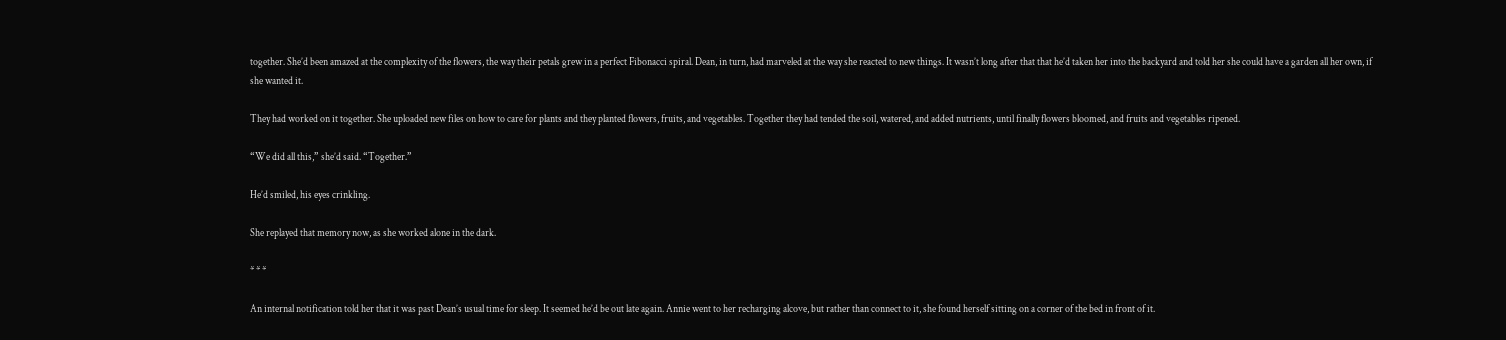together. She’d been amazed at the complexity of the flowers, the way their petals grew in a perfect Fibonacci spiral. Dean, in turn, had marveled at the way she reacted to new things. It wasn’t long after that that he’d taken her into the backyard and told her she could have a garden all her own, if she wanted it.

They had worked on it together. She uploaded new files on how to care for plants and they planted flowers, fruits, and vegetables. Together they had tended the soil, watered, and added nutrients, until finally flowers bloomed, and fruits and vegetables ripened.

“We did all this,” she’d said. “Together.”

He’d smiled, his eyes crinkling.

She replayed that memory now, as she worked alone in the dark.

* * *

An internal notification told her that it was past Dean’s usual time for sleep. It seemed he’d be out late again. Annie went to her recharging alcove, but rather than connect to it, she found herself sitting on a corner of the bed in front of it.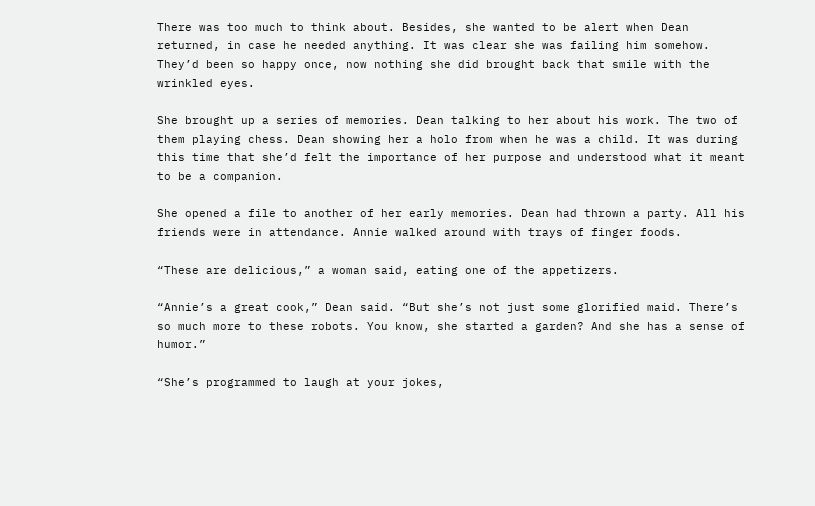There was too much to think about. Besides, she wanted to be alert when Dean returned, in case he needed anything. It was clear she was failing him somehow. They’d been so happy once, now nothing she did brought back that smile with the wrinkled eyes.

She brought up a series of memories. Dean talking to her about his work. The two of them playing chess. Dean showing her a holo from when he was a child. It was during this time that she’d felt the importance of her purpose and understood what it meant to be a companion.

She opened a file to another of her early memories. Dean had thrown a party. All his friends were in attendance. Annie walked around with trays of finger foods.

“These are delicious,” a woman said, eating one of the appetizers.

“Annie’s a great cook,” Dean said. “But she’s not just some glorified maid. There’s so much more to these robots. You know, she started a garden? And she has a sense of humor.”

“She’s programmed to laugh at your jokes,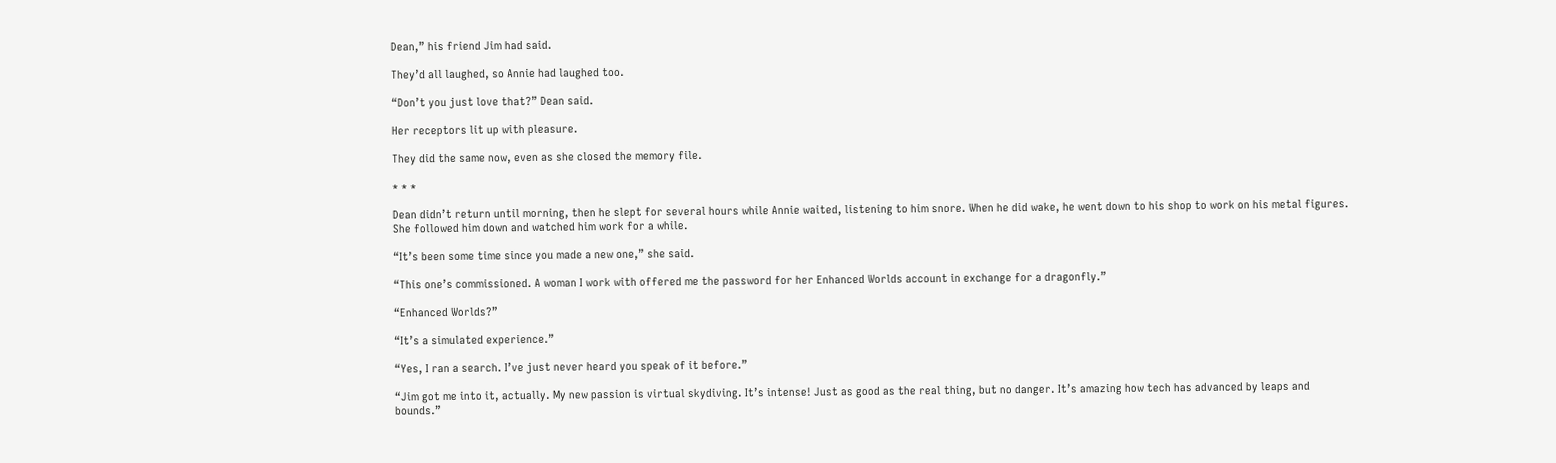Dean,” his friend Jim had said.

They’d all laughed, so Annie had laughed too.

“Don’t you just love that?” Dean said.

Her receptors lit up with pleasure.

They did the same now, even as she closed the memory file.

* * *

Dean didn’t return until morning, then he slept for several hours while Annie waited, listening to him snore. When he did wake, he went down to his shop to work on his metal figures. She followed him down and watched him work for a while.

“It’s been some time since you made a new one,” she said.

“This one’s commissioned. A woman I work with offered me the password for her Enhanced Worlds account in exchange for a dragonfly.”

“Enhanced Worlds?”

“It’s a simulated experience.”

“Yes, I ran a search. I’ve just never heard you speak of it before.”

“Jim got me into it, actually. My new passion is virtual skydiving. It’s intense! Just as good as the real thing, but no danger. It’s amazing how tech has advanced by leaps and bounds.”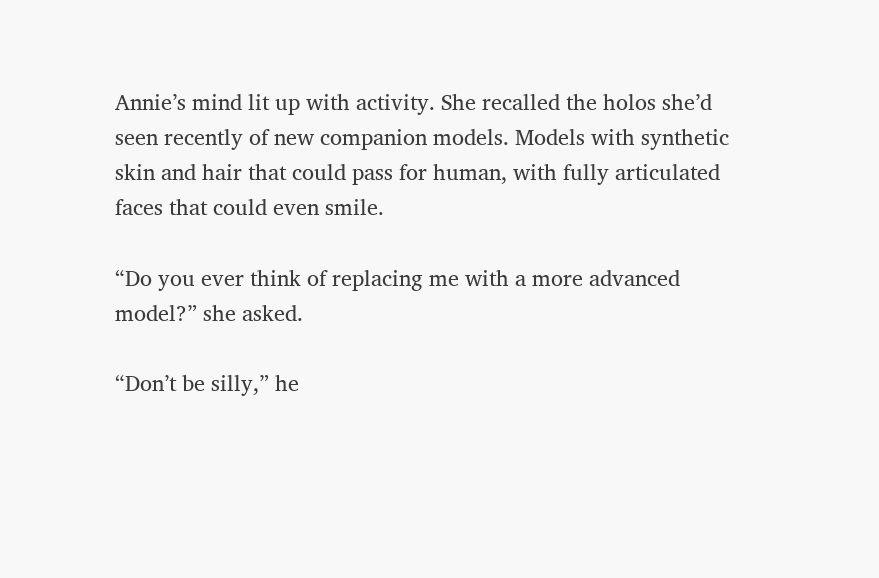Annie’s mind lit up with activity. She recalled the holos she’d seen recently of new companion models. Models with synthetic skin and hair that could pass for human, with fully articulated faces that could even smile.

“Do you ever think of replacing me with a more advanced model?” she asked.

“Don’t be silly,” he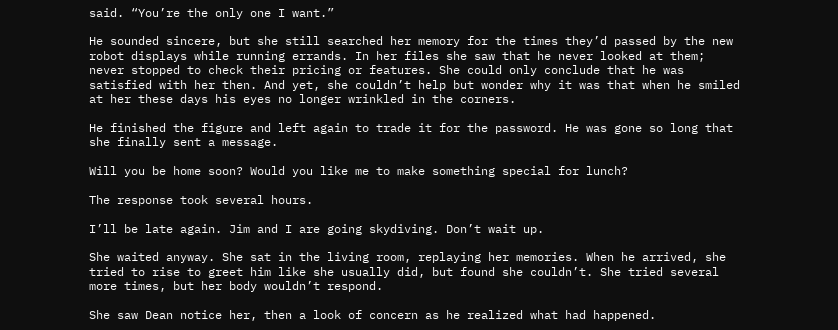said. “You’re the only one I want.”

He sounded sincere, but she still searched her memory for the times they’d passed by the new robot displays while running errands. In her files she saw that he never looked at them; never stopped to check their pricing or features. She could only conclude that he was satisfied with her then. And yet, she couldn’t help but wonder why it was that when he smiled at her these days his eyes no longer wrinkled in the corners.

He finished the figure and left again to trade it for the password. He was gone so long that she finally sent a message.

Will you be home soon? Would you like me to make something special for lunch?

The response took several hours.

I’ll be late again. Jim and I are going skydiving. Don’t wait up.

She waited anyway. She sat in the living room, replaying her memories. When he arrived, she tried to rise to greet him like she usually did, but found she couldn’t. She tried several more times, but her body wouldn’t respond.

She saw Dean notice her, then a look of concern as he realized what had happened.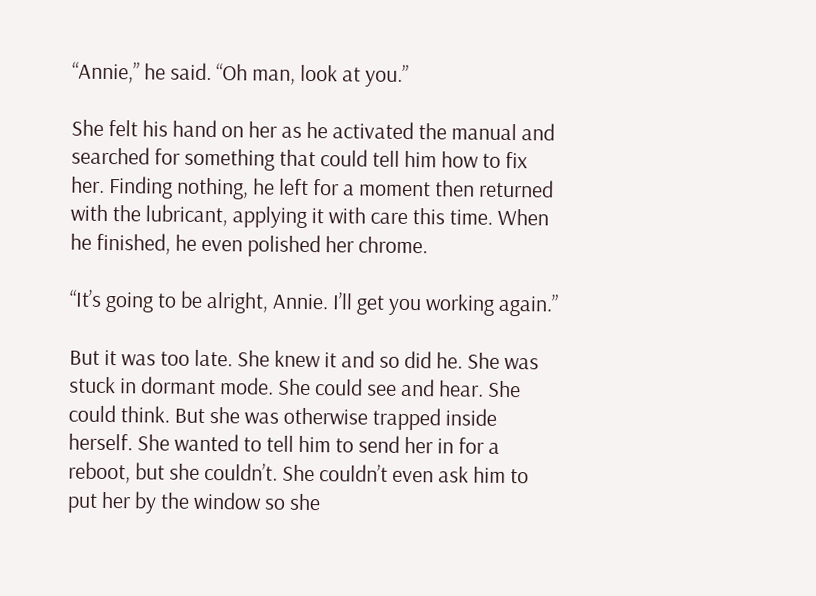“Annie,” he said. “Oh man, look at you.”

She felt his hand on her as he activated the manual and searched for something that could tell him how to fix her. Finding nothing, he left for a moment then returned with the lubricant, applying it with care this time. When he finished, he even polished her chrome.

“It’s going to be alright, Annie. I’ll get you working again.”

But it was too late. She knew it and so did he. She was stuck in dormant mode. She could see and hear. She could think. But she was otherwise trapped inside herself. She wanted to tell him to send her in for a reboot, but she couldn’t. She couldn’t even ask him to put her by the window so she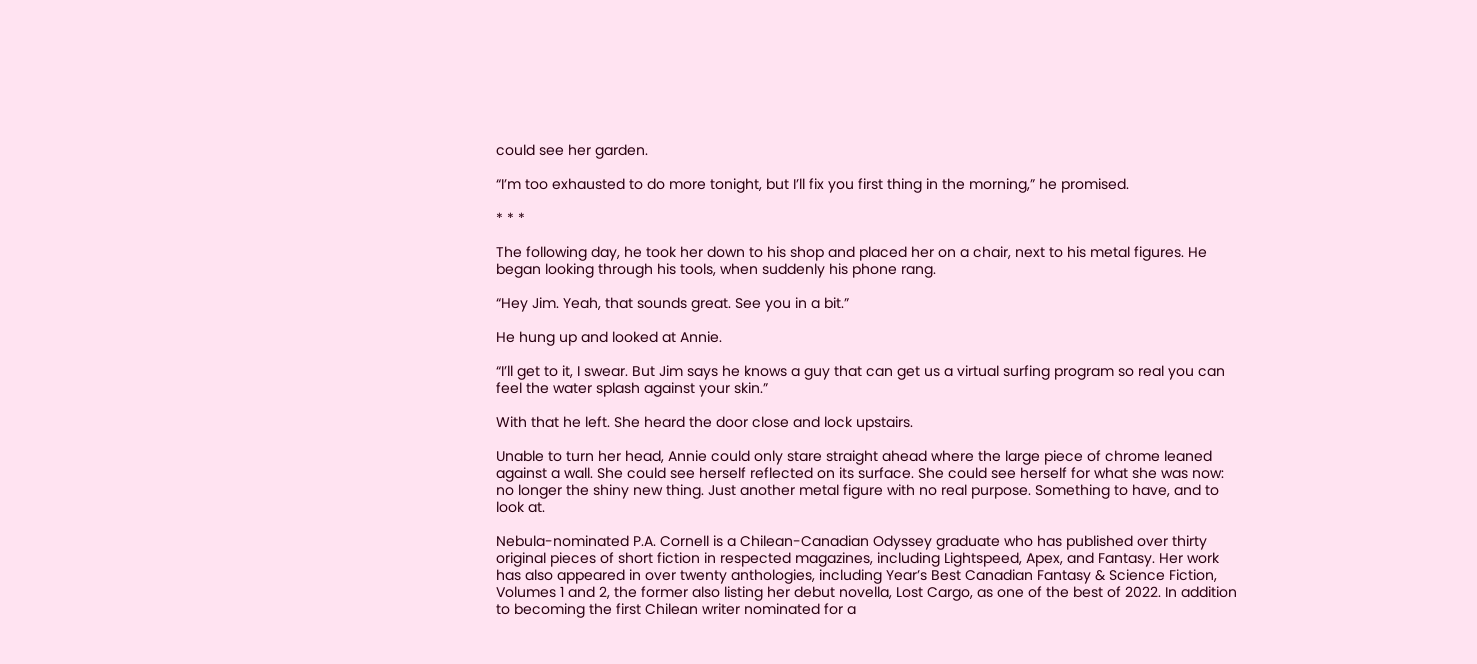could see her garden.

“I’m too exhausted to do more tonight, but I’ll fix you first thing in the morning,” he promised.

* * *

The following day, he took her down to his shop and placed her on a chair, next to his metal figures. He began looking through his tools, when suddenly his phone rang.

“Hey Jim. Yeah, that sounds great. See you in a bit.”

He hung up and looked at Annie.

“I’ll get to it, I swear. But Jim says he knows a guy that can get us a virtual surfing program so real you can feel the water splash against your skin.”

With that he left. She heard the door close and lock upstairs.

Unable to turn her head, Annie could only stare straight ahead where the large piece of chrome leaned against a wall. She could see herself reflected on its surface. She could see herself for what she was now: no longer the shiny new thing. Just another metal figure with no real purpose. Something to have, and to look at.

Nebula-nominated P.A. Cornell is a Chilean-Canadian Odyssey graduate who has published over thirty original pieces of short fiction in respected magazines, including Lightspeed, Apex, and Fantasy. Her work has also appeared in over twenty anthologies, including Year’s Best Canadian Fantasy & Science Fiction, Volumes 1 and 2, the former also listing her debut novella, Lost Cargo, as one of the best of 2022. In addition to becoming the first Chilean writer nominated for a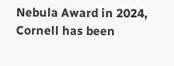Nebula Award in 2024, Cornell has been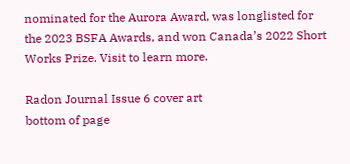nominated for the Aurora Award, was longlisted for the 2023 BSFA Awards, and won Canada’s 2022 Short Works Prize. Visit to learn more.

Radon Journal Issue 6 cover art
bottom of page